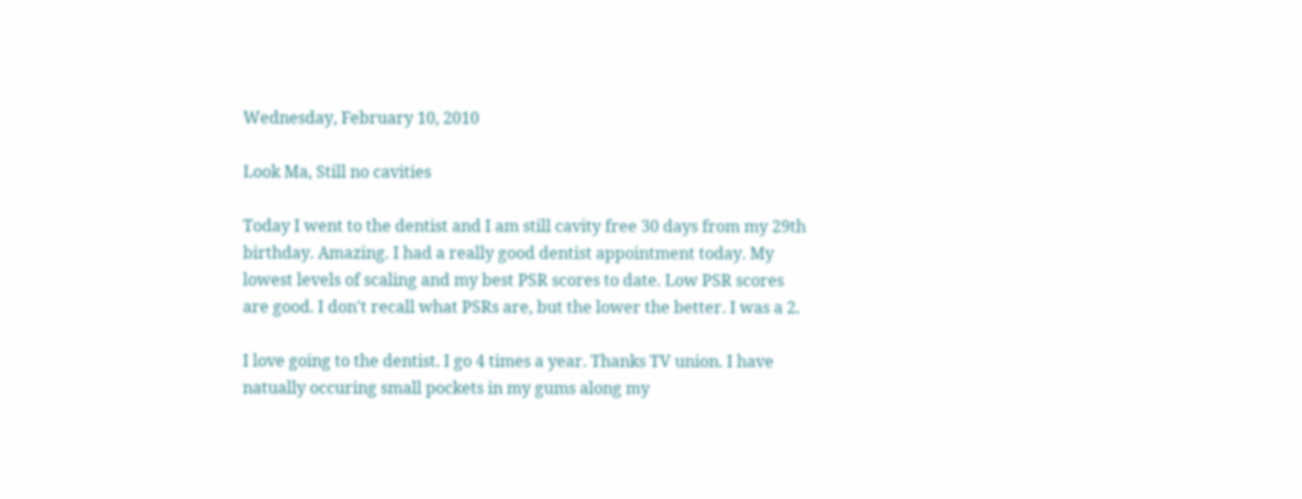Wednesday, February 10, 2010

Look Ma, Still no cavities

Today I went to the dentist and I am still cavity free 30 days from my 29th birthday. Amazing. I had a really good dentist appointment today. My lowest levels of scaling and my best PSR scores to date. Low PSR scores are good. I don't recall what PSRs are, but the lower the better. I was a 2.

I love going to the dentist. I go 4 times a year. Thanks TV union. I have natually occuring small pockets in my gums along my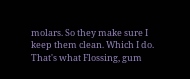molars. So they make sure I keep them clean. Which I do. That's what Flossing, gum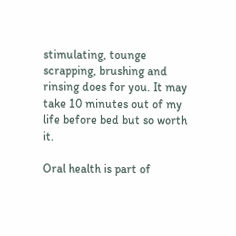stimulating, tounge scrapping, brushing and rinsing does for you. It may take 10 minutes out of my life before bed but so worth it.

Oral health is part of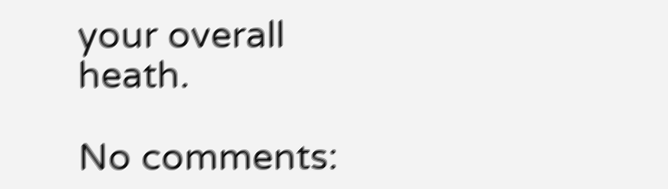your overall heath.

No comments: